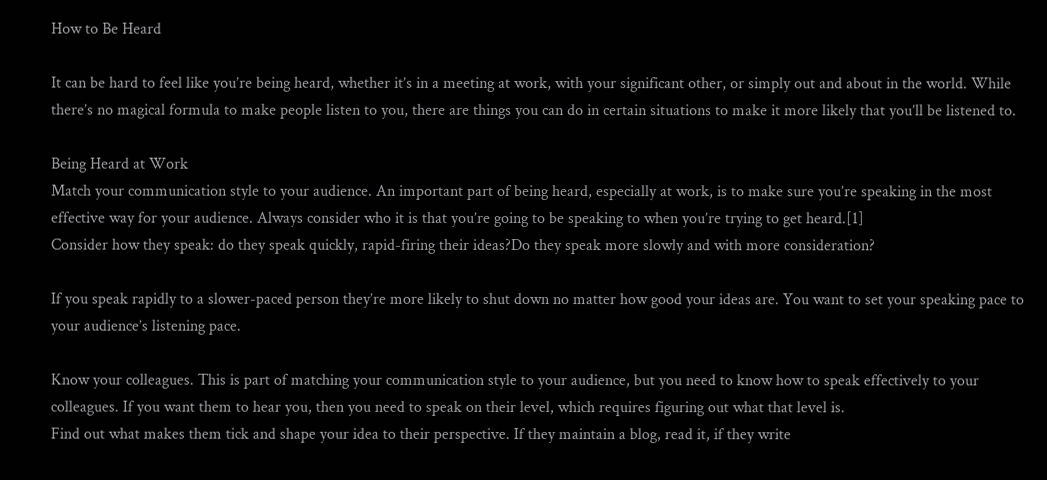How to Be Heard

It can be hard to feel like you’re being heard, whether it’s in a meeting at work, with your significant other, or simply out and about in the world. While there’s no magical formula to make people listen to you, there are things you can do in certain situations to make it more likely that you’ll be listened to.

Being Heard at Work
Match your communication style to your audience. An important part of being heard, especially at work, is to make sure you’re speaking in the most effective way for your audience. Always consider who it is that you’re going to be speaking to when you’re trying to get heard.[1]
Consider how they speak: do they speak quickly, rapid-firing their ideas?Do they speak more slowly and with more consideration?

If you speak rapidly to a slower-paced person they’re more likely to shut down no matter how good your ideas are. You want to set your speaking pace to your audience’s listening pace.

Know your colleagues. This is part of matching your communication style to your audience, but you need to know how to speak effectively to your colleagues. If you want them to hear you, then you need to speak on their level, which requires figuring out what that level is.
Find out what makes them tick and shape your idea to their perspective. If they maintain a blog, read it, if they write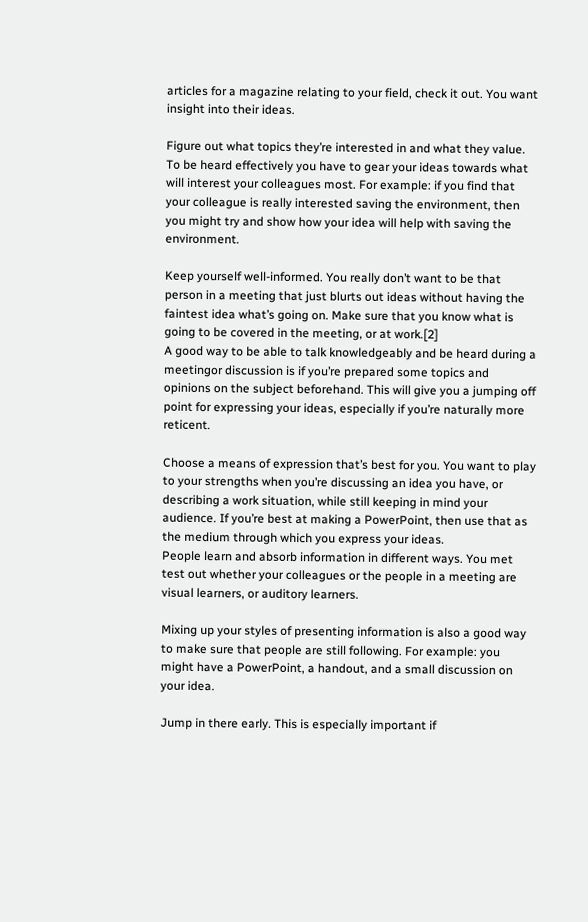articles for a magazine relating to your field, check it out. You want insight into their ideas.

Figure out what topics they’re interested in and what they value. To be heard effectively you have to gear your ideas towards what will interest your colleagues most. For example: if you find that your colleague is really interested saving the environment, then you might try and show how your idea will help with saving the environment.

Keep yourself well-informed. You really don’t want to be that person in a meeting that just blurts out ideas without having the faintest idea what’s going on. Make sure that you know what is going to be covered in the meeting, or at work.[2]
A good way to be able to talk knowledgeably and be heard during a meetingor discussion is if you’re prepared some topics and opinions on the subject beforehand. This will give you a jumping off point for expressing your ideas, especially if you’re naturally more reticent.

Choose a means of expression that’s best for you. You want to play to your strengths when you’re discussing an idea you have, or describing a work situation, while still keeping in mind your audience. If you’re best at making a PowerPoint, then use that as the medium through which you express your ideas.
People learn and absorb information in different ways. You met test out whether your colleagues or the people in a meeting are visual learners, or auditory learners.

Mixing up your styles of presenting information is also a good way to make sure that people are still following. For example: you might have a PowerPoint, a handout, and a small discussion on your idea.

Jump in there early. This is especially important if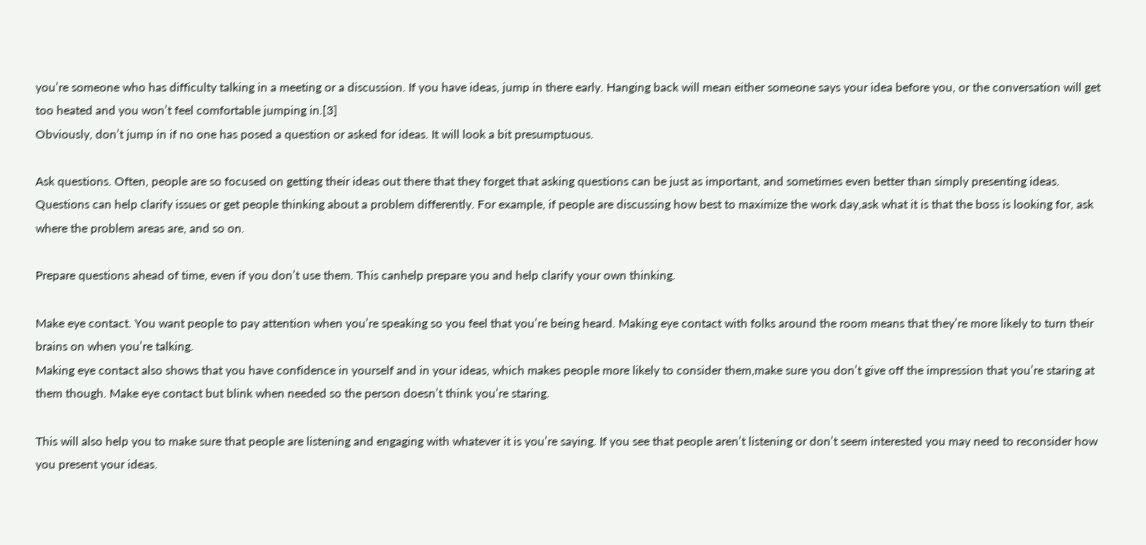you’re someone who has difficulty talking in a meeting or a discussion. If you have ideas, jump in there early. Hanging back will mean either someone says your idea before you, or the conversation will get too heated and you won’t feel comfortable jumping in.[3]
Obviously, don’t jump in if no one has posed a question or asked for ideas. It will look a bit presumptuous.

Ask questions. Often, people are so focused on getting their ideas out there that they forget that asking questions can be just as important, and sometimes even better than simply presenting ideas. Questions can help clarify issues or get people thinking about a problem differently. For example, if people are discussing how best to maximize the work day,ask what it is that the boss is looking for, ask where the problem areas are, and so on.

Prepare questions ahead of time, even if you don’t use them. This canhelp prepare you and help clarify your own thinking.

Make eye contact. You want people to pay attention when you’re speaking so you feel that you’re being heard. Making eye contact with folks around the room means that they’re more likely to turn their brains on when you’re talking.
Making eye contact also shows that you have confidence in yourself and in your ideas, which makes people more likely to consider them,make sure you don’t give off the impression that you’re staring at them though. Make eye contact but blink when needed so the person doesn’t think you’re staring.

This will also help you to make sure that people are listening and engaging with whatever it is you’re saying. If you see that people aren’t listening or don’t seem interested you may need to reconsider how you present your ideas.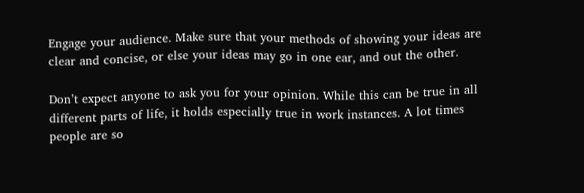Engage your audience. Make sure that your methods of showing your ideas are clear and concise, or else your ideas may go in one ear, and out the other.

Don’t expect anyone to ask you for your opinion. While this can be true in all different parts of life, it holds especially true in work instances. A lot times people are so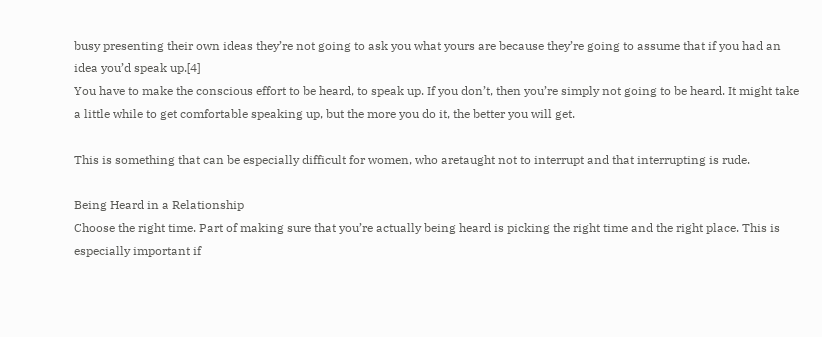busy presenting their own ideas they’re not going to ask you what yours are because they’re going to assume that if you had an idea you’d speak up.[4]
You have to make the conscious effort to be heard, to speak up. If you don’t, then you’re simply not going to be heard. It might take a little while to get comfortable speaking up, but the more you do it, the better you will get.

This is something that can be especially difficult for women, who aretaught not to interrupt and that interrupting is rude.

Being Heard in a Relationship
Choose the right time. Part of making sure that you’re actually being heard is picking the right time and the right place. This is especially important if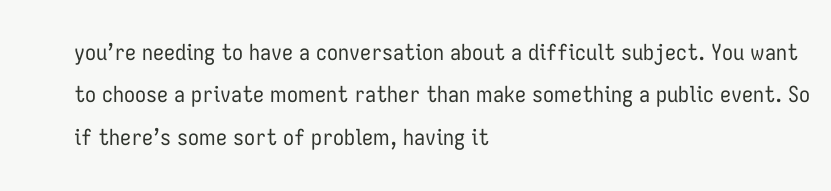you’re needing to have a conversation about a difficult subject. You want to choose a private moment rather than make something a public event. So if there’s some sort of problem, having it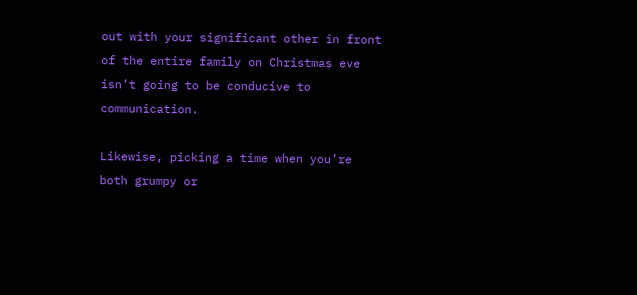out with your significant other in front of the entire family on Christmas eve isn’t going to be conducive to communication.

Likewise, picking a time when you’re both grumpy or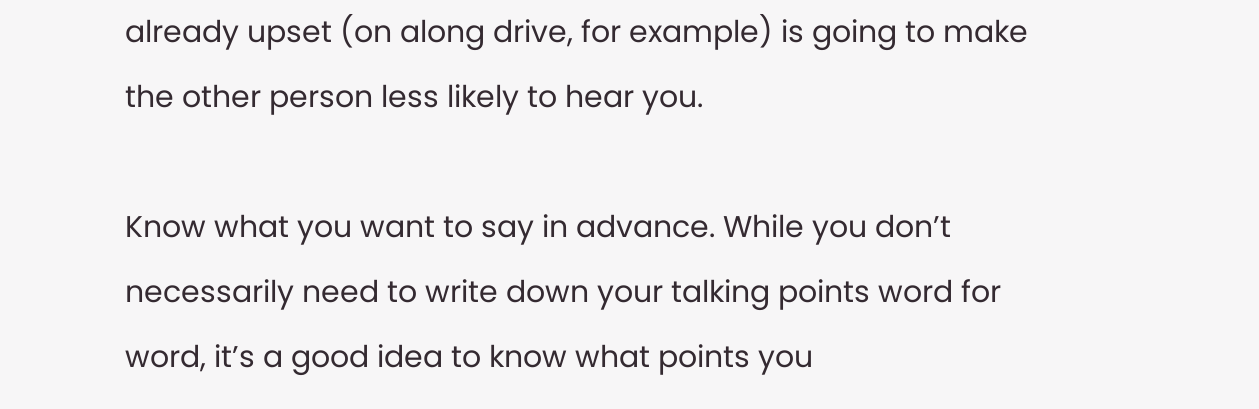already upset (on along drive, for example) is going to make the other person less likely to hear you.

Know what you want to say in advance. While you don’t necessarily need to write down your talking points word for word, it’s a good idea to know what points you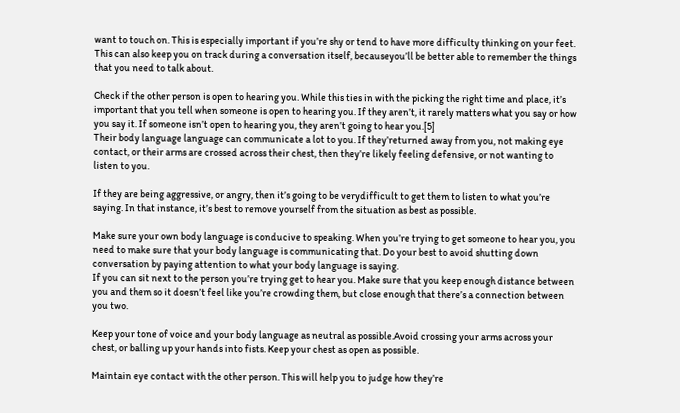want to touch on. This is especially important if you’re shy or tend to have more difficulty thinking on your feet.
This can also keep you on track during a conversation itself, becauseyou’ll be better able to remember the things that you need to talk about.

Check if the other person is open to hearing you. While this ties in with the picking the right time and place, it’s important that you tell when someone is open to hearing you. If they aren’t, it rarely matters what you say or how you say it. If someone isn’t open to hearing you, they aren’t going to hear you.[5]
Their body language language can communicate a lot to you. If they’returned away from you, not making eye contact, or their arms are crossed across their chest, then they’re likely feeling defensive, or not wanting to listen to you.

If they are being aggressive, or angry, then it’s going to be verydifficult to get them to listen to what you’re saying. In that instance, it’s best to remove yourself from the situation as best as possible.

Make sure your own body language is conducive to speaking. When you’re trying to get someone to hear you, you need to make sure that your body language is communicating that. Do your best to avoid shutting down conversation by paying attention to what your body language is saying.
If you can sit next to the person you’re trying get to hear you. Make sure that you keep enough distance between you and them so it doesn’t feel like you’re crowding them, but close enough that there’s a connection between you two.

Keep your tone of voice and your body language as neutral as possible.Avoid crossing your arms across your chest, or balling up your hands into fists. Keep your chest as open as possible.

Maintain eye contact with the other person. This will help you to judge how they’re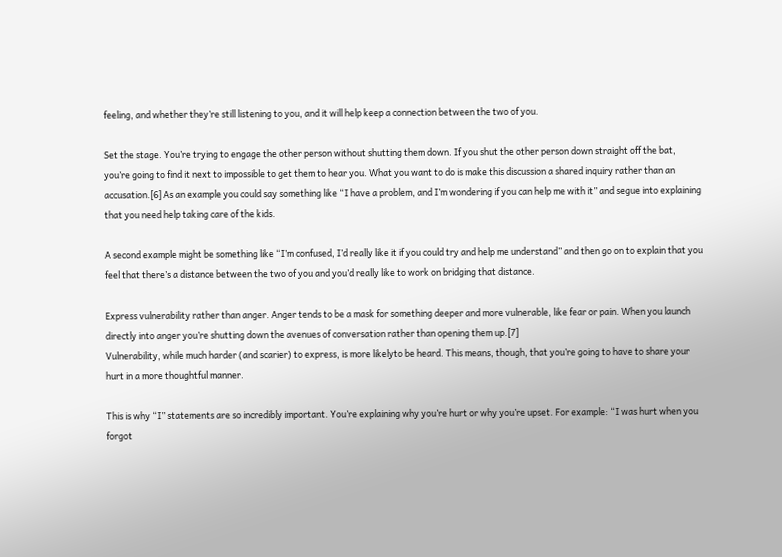feeling, and whether they’re still listening to you, and it will help keep a connection between the two of you.

Set the stage. You’re trying to engage the other person without shutting them down. If you shut the other person down straight off the bat, you’re going to find it next to impossible to get them to hear you. What you want to do is make this discussion a shared inquiry rather than an accusation.[6] As an example you could say something like “I have a problem, and I’m wondering if you can help me with it” and segue into explaining that you need help taking care of the kids.

A second example might be something like “I’m confused, I’d really like it if you could try and help me understand” and then go on to explain that you feel that there’s a distance between the two of you and you’d really like to work on bridging that distance.

Express vulnerability rather than anger. Anger tends to be a mask for something deeper and more vulnerable, like fear or pain. When you launch directly into anger you’re shutting down the avenues of conversation rather than opening them up.[7]
Vulnerability, while much harder (and scarier) to express, is more likelyto be heard. This means, though, that you’re going to have to share your hurt in a more thoughtful manner.

This is why “I” statements are so incredibly important. You’re explaining why you’re hurt or why you’re upset. For example: “I was hurt when you forgot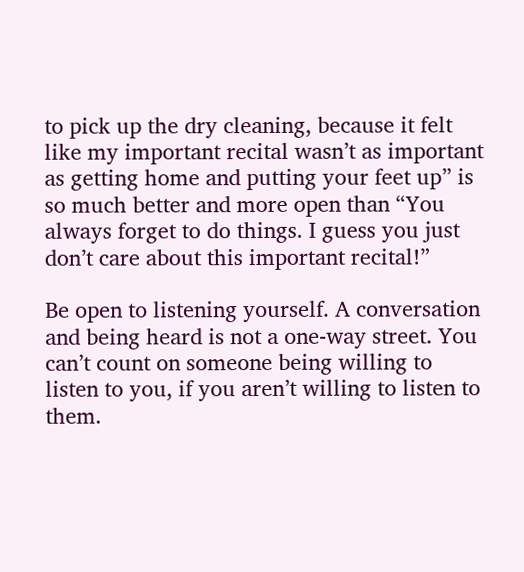to pick up the dry cleaning, because it felt like my important recital wasn’t as important as getting home and putting your feet up” is so much better and more open than “You always forget to do things. I guess you just don’t care about this important recital!”

Be open to listening yourself. A conversation and being heard is not a one-way street. You can’t count on someone being willing to listen to you, if you aren’t willing to listen to them.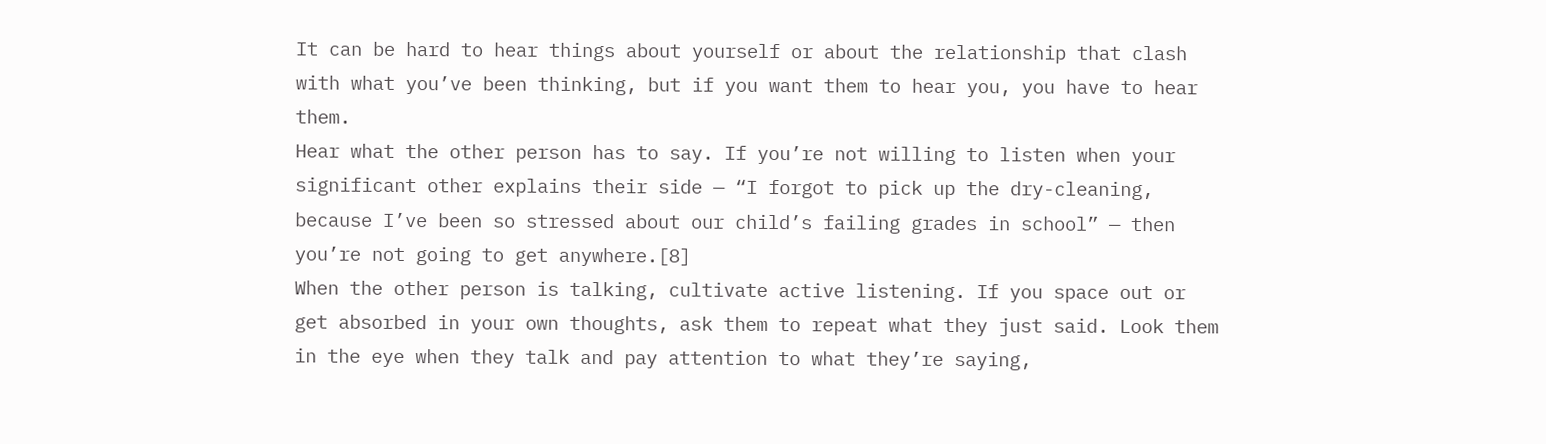It can be hard to hear things about yourself or about the relationship that clash with what you’ve been thinking, but if you want them to hear you, you have to hear them.
Hear what the other person has to say. If you’re not willing to listen when your significant other explains their side — “I forgot to pick up the dry-cleaning, because I’ve been so stressed about our child’s failing grades in school” — then you’re not going to get anywhere.[8]
When the other person is talking, cultivate active listening. If you space out or get absorbed in your own thoughts, ask them to repeat what they just said. Look them in the eye when they talk and pay attention to what they’re saying,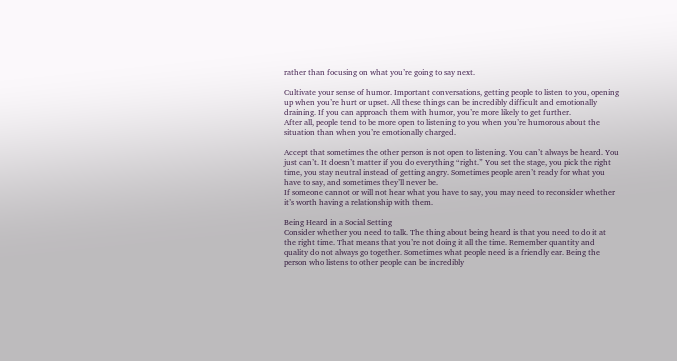rather than focusing on what you’re going to say next.

Cultivate your sense of humor. Important conversations, getting people to listen to you, opening up when you’re hurt or upset. All these things can be incredibly difficult and emotionally draining. If you can approach them with humor, you’re more likely to get further.
After all, people tend to be more open to listening to you when you’re humorous about the situation than when you’re emotionally charged.

Accept that sometimes the other person is not open to listening. You can’t always be heard. You just can’t. It doesn’t matter if you do everything “right.” You set the stage, you pick the right time, you stay neutral instead of getting angry. Sometimes people aren’t ready for what you have to say, and sometimes they’ll never be.
If someone cannot or will not hear what you have to say, you may need to reconsider whether it’s worth having a relationship with them.

Being Heard in a Social Setting
Consider whether you need to talk. The thing about being heard is that you need to do it at the right time. That means that you’re not doing it all the time. Remember quantity and quality do not always go together. Sometimes what people need is a friendly ear. Being the person who listens to other people can be incredibly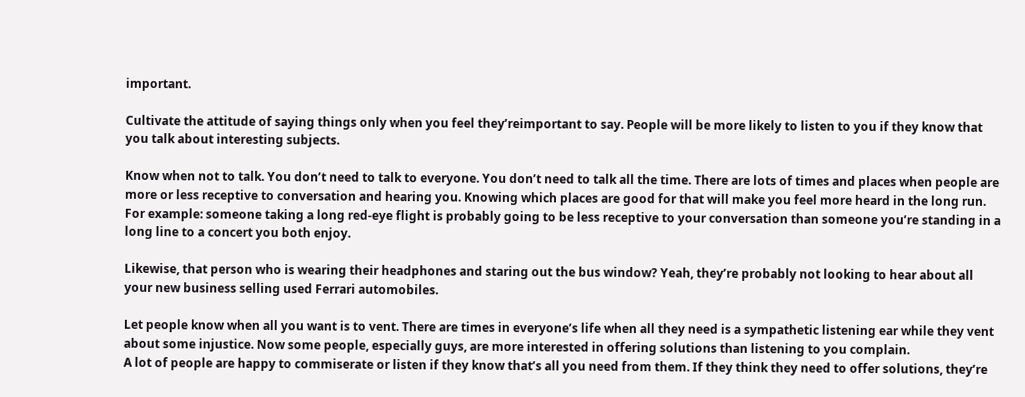important.

Cultivate the attitude of saying things only when you feel they’reimportant to say. People will be more likely to listen to you if they know that you talk about interesting subjects.

Know when not to talk. You don’t need to talk to everyone. You don’t need to talk all the time. There are lots of times and places when people are more or less receptive to conversation and hearing you. Knowing which places are good for that will make you feel more heard in the long run.
For example: someone taking a long red-eye flight is probably going to be less receptive to your conversation than someone you’re standing in a long line to a concert you both enjoy.

Likewise, that person who is wearing their headphones and staring out the bus window? Yeah, they’re probably not looking to hear about all your new business selling used Ferrari automobiles.

Let people know when all you want is to vent. There are times in everyone’s life when all they need is a sympathetic listening ear while they vent about some injustice. Now some people, especially guys, are more interested in offering solutions than listening to you complain.
A lot of people are happy to commiserate or listen if they know that’s all you need from them. If they think they need to offer solutions, they’re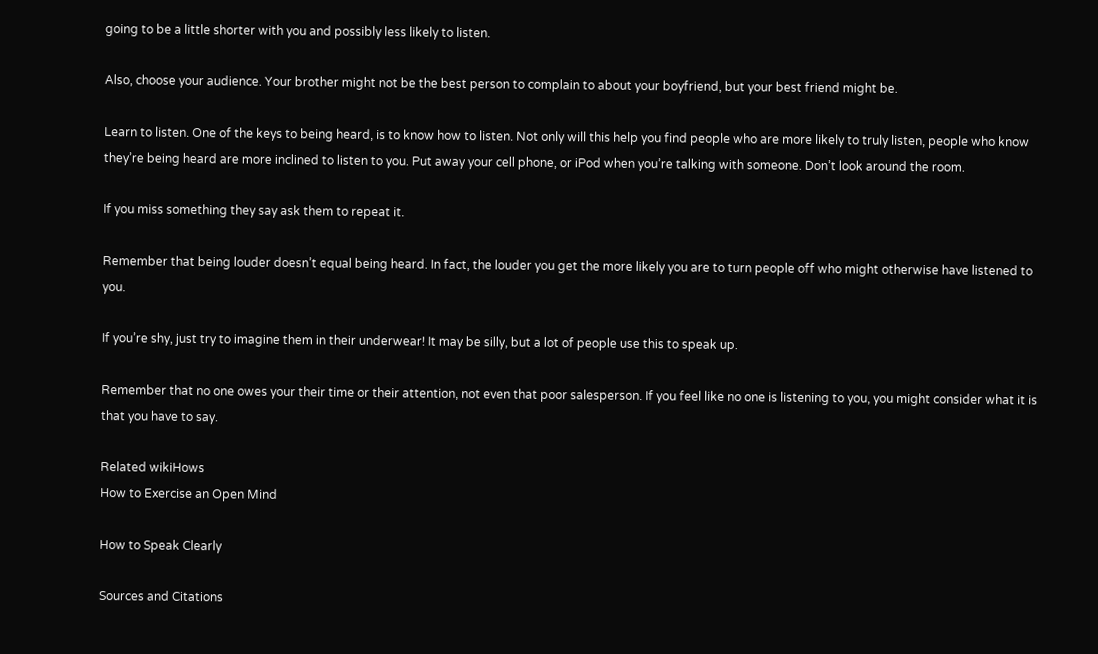going to be a little shorter with you and possibly less likely to listen.

Also, choose your audience. Your brother might not be the best person to complain to about your boyfriend, but your best friend might be.

Learn to listen. One of the keys to being heard, is to know how to listen. Not only will this help you find people who are more likely to truly listen, people who know they’re being heard are more inclined to listen to you. Put away your cell phone, or iPod when you’re talking with someone. Don’t look around the room.

If you miss something they say ask them to repeat it.

Remember that being louder doesn’t equal being heard. In fact, the louder you get the more likely you are to turn people off who might otherwise have listened to you.

If you’re shy, just try to imagine them in their underwear! It may be silly, but a lot of people use this to speak up.

Remember that no one owes your their time or their attention, not even that poor salesperson. If you feel like no one is listening to you, you might consider what it is that you have to say.

Related wikiHows
How to Exercise an Open Mind

How to Speak Clearly

Sources and Citations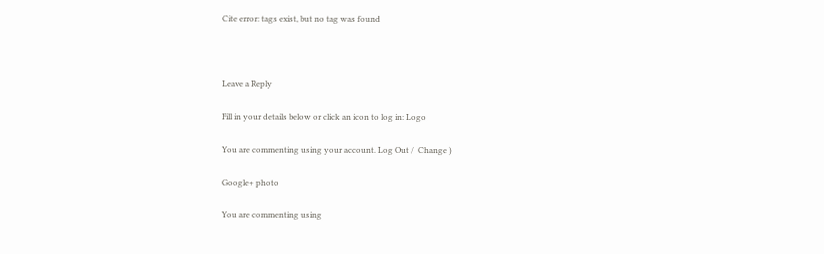Cite error: tags exist, but no tag was found



Leave a Reply

Fill in your details below or click an icon to log in: Logo

You are commenting using your account. Log Out /  Change )

Google+ photo

You are commenting using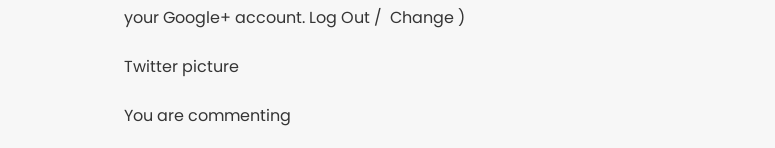your Google+ account. Log Out /  Change )

Twitter picture

You are commenting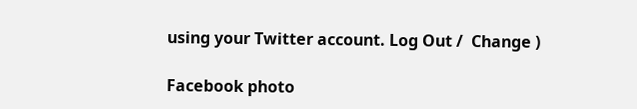using your Twitter account. Log Out /  Change )

Facebook photo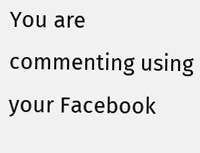You are commenting using your Facebook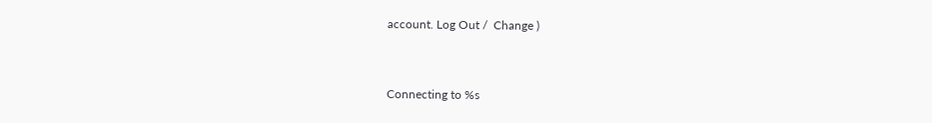account. Log Out /  Change )


Connecting to %s